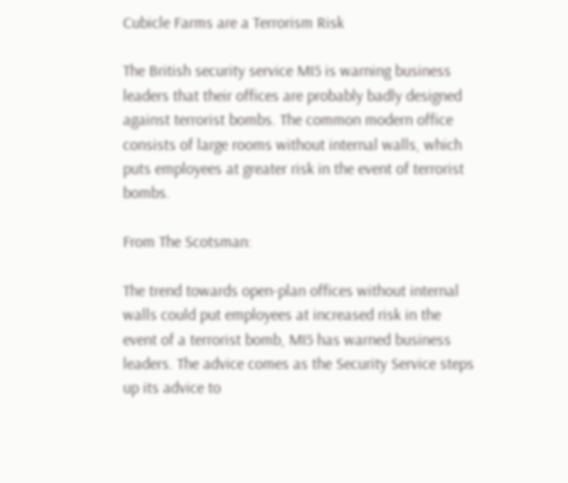Cubicle Farms are a Terrorism Risk

The British security service MI5 is warning business leaders that their offices are probably badly designed against terrorist bombs. The common modern office consists of large rooms without internal walls, which puts employees at greater risk in the event of terrorist bombs.

From The Scotsman:

The trend towards open-plan offices without internal walls could put employees at increased risk in the event of a terrorist bomb, MI5 has warned business leaders. The advice comes as the Security Service steps up its advice to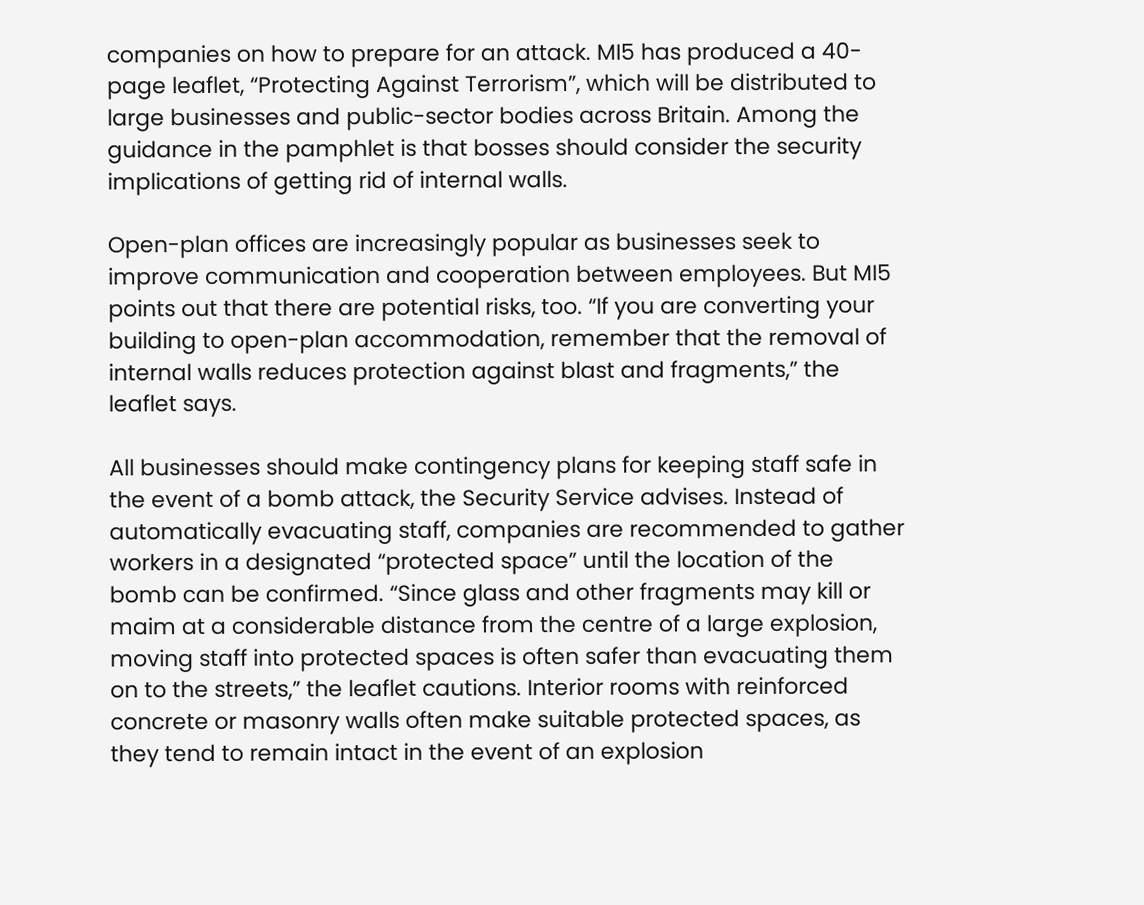companies on how to prepare for an attack. MI5 has produced a 40-page leaflet, “Protecting Against Terrorism”, which will be distributed to large businesses and public-sector bodies across Britain. Among the guidance in the pamphlet is that bosses should consider the security implications of getting rid of internal walls.

Open-plan offices are increasingly popular as businesses seek to improve communication and cooperation between employees. But MI5 points out that there are potential risks, too. “If you are converting your building to open-plan accommodation, remember that the removal of internal walls reduces protection against blast and fragments,” the leaflet says.

All businesses should make contingency plans for keeping staff safe in the event of a bomb attack, the Security Service advises. Instead of automatically evacuating staff, companies are recommended to gather workers in a designated “protected space” until the location of the bomb can be confirmed. “Since glass and other fragments may kill or maim at a considerable distance from the centre of a large explosion, moving staff into protected spaces is often safer than evacuating them on to the streets,” the leaflet cautions. Interior rooms with reinforced concrete or masonry walls often make suitable protected spaces, as they tend to remain intact in the event of an explosion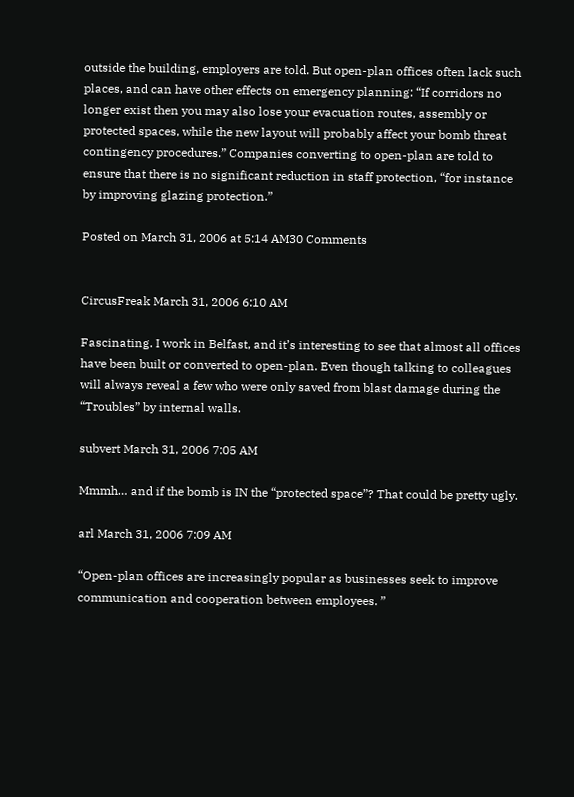outside the building, employers are told. But open-plan offices often lack such places, and can have other effects on emergency planning: “If corridors no longer exist then you may also lose your evacuation routes, assembly or protected spaces, while the new layout will probably affect your bomb threat contingency procedures.” Companies converting to open-plan are told to ensure that there is no significant reduction in staff protection, “for instance by improving glazing protection.”

Posted on March 31, 2006 at 5:14 AM30 Comments


CircusFreak March 31, 2006 6:10 AM

Fascinating. I work in Belfast, and it’s interesting to see that almost all offices have been built or converted to open-plan. Even though talking to colleagues will always reveal a few who were only saved from blast damage during the “Troubles” by internal walls.

subvert March 31, 2006 7:05 AM

Mmmh… and if the bomb is IN the “protected space”? That could be pretty ugly.

arl March 31, 2006 7:09 AM

“Open-plan offices are increasingly popular as businesses seek to improve communication and cooperation between employees. ”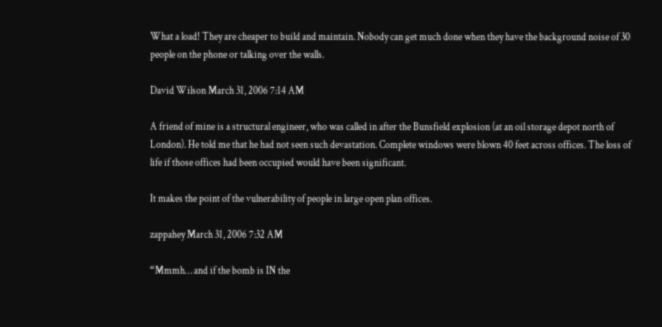What a load! They are cheaper to build and maintain. Nobody can get much done when they have the background noise of 30 people on the phone or talking over the walls.

David Wilson March 31, 2006 7:14 AM

A friend of mine is a structural engineer, who was called in after the Bunsfield explosion (at an oil storage depot north of London). He told me that he had not seen such devastation. Complete windows were blown 40 feet across offices. The loss of life if those offices had been occupied would have been significant.

It makes the point of the vulnerability of people in large open plan offices.

zappahey March 31, 2006 7:32 AM

“Mmmh… and if the bomb is IN the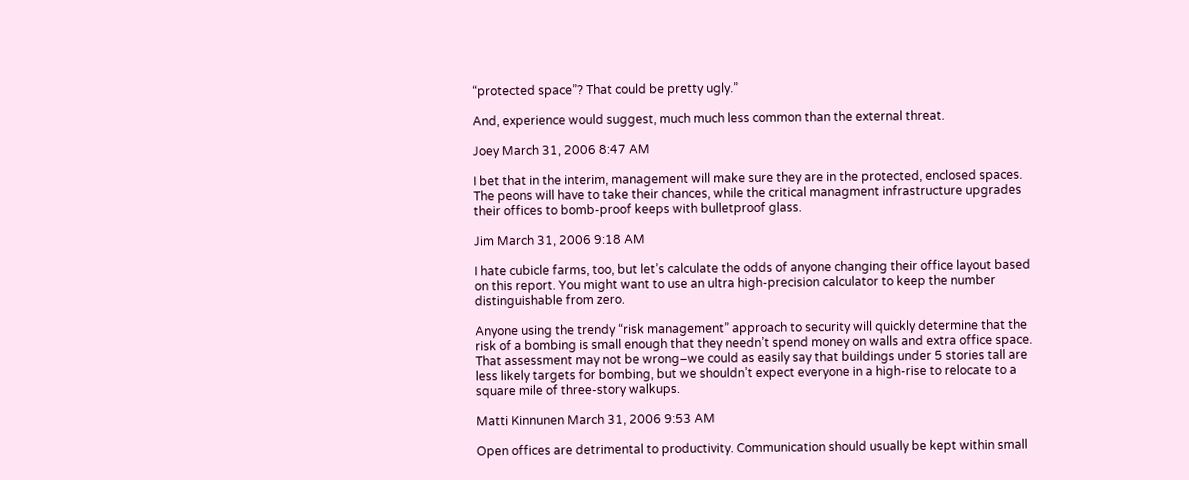“protected space”? That could be pretty ugly.”

And, experience would suggest, much much less common than the external threat.

Joey March 31, 2006 8:47 AM

I bet that in the interim, management will make sure they are in the protected, enclosed spaces. The peons will have to take their chances, while the critical managment infrastructure upgrades their offices to bomb-proof keeps with bulletproof glass.

Jim March 31, 2006 9:18 AM

I hate cubicle farms, too, but let’s calculate the odds of anyone changing their office layout based on this report. You might want to use an ultra high-precision calculator to keep the number distinguishable from zero.

Anyone using the trendy “risk management” approach to security will quickly determine that the risk of a bombing is small enough that they needn’t spend money on walls and extra office space. That assessment may not be wrong–we could as easily say that buildings under 5 stories tall are less likely targets for bombing, but we shouldn’t expect everyone in a high-rise to relocate to a square mile of three-story walkups.

Matti Kinnunen March 31, 2006 9:53 AM

Open offices are detrimental to productivity. Communication should usually be kept within small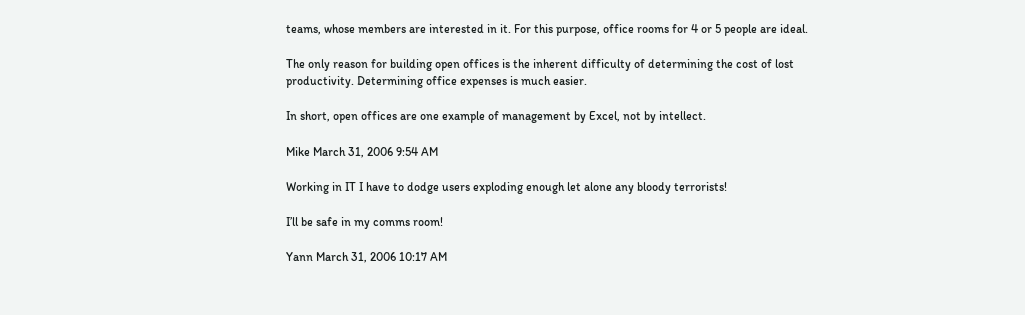teams, whose members are interested in it. For this purpose, office rooms for 4 or 5 people are ideal.

The only reason for building open offices is the inherent difficulty of determining the cost of lost productivity. Determining office expenses is much easier.

In short, open offices are one example of management by Excel, not by intellect.

Mike March 31, 2006 9:54 AM

Working in IT I have to dodge users exploding enough let alone any bloody terrorists!

I’ll be safe in my comms room!

Yann March 31, 2006 10:17 AM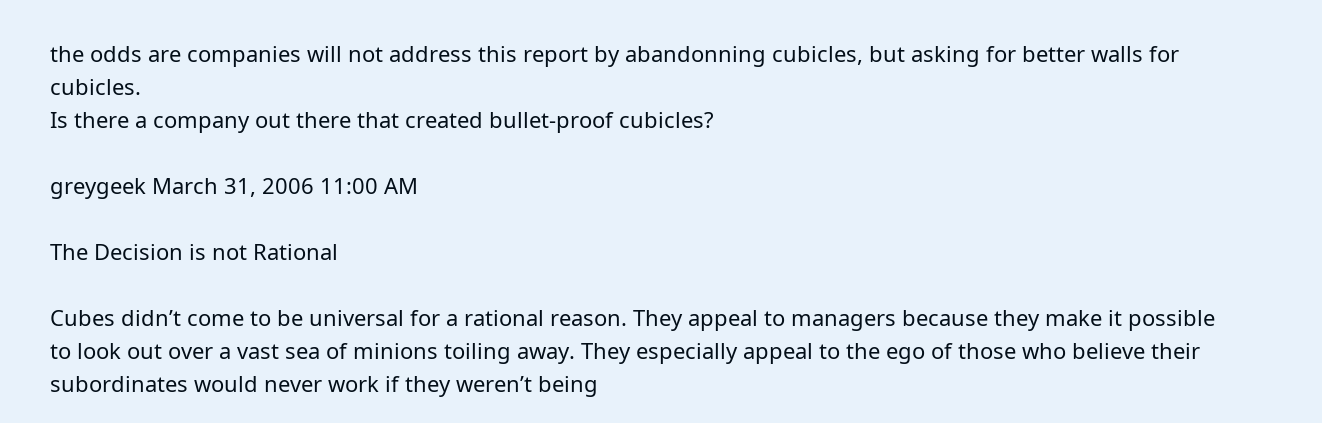the odds are companies will not address this report by abandonning cubicles, but asking for better walls for cubicles.
Is there a company out there that created bullet-proof cubicles?

greygeek March 31, 2006 11:00 AM

The Decision is not Rational

Cubes didn’t come to be universal for a rational reason. They appeal to managers because they make it possible to look out over a vast sea of minions toiling away. They especially appeal to the ego of those who believe their subordinates would never work if they weren’t being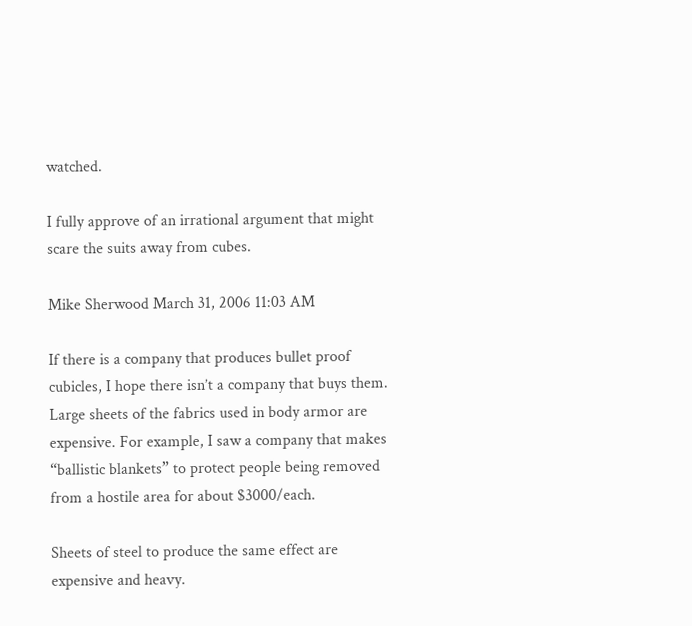watched.

I fully approve of an irrational argument that might scare the suits away from cubes.

Mike Sherwood March 31, 2006 11:03 AM

If there is a company that produces bullet proof cubicles, I hope there isn’t a company that buys them. Large sheets of the fabrics used in body armor are expensive. For example, I saw a company that makes “ballistic blankets” to protect people being removed from a hostile area for about $3000/each.

Sheets of steel to produce the same effect are expensive and heavy.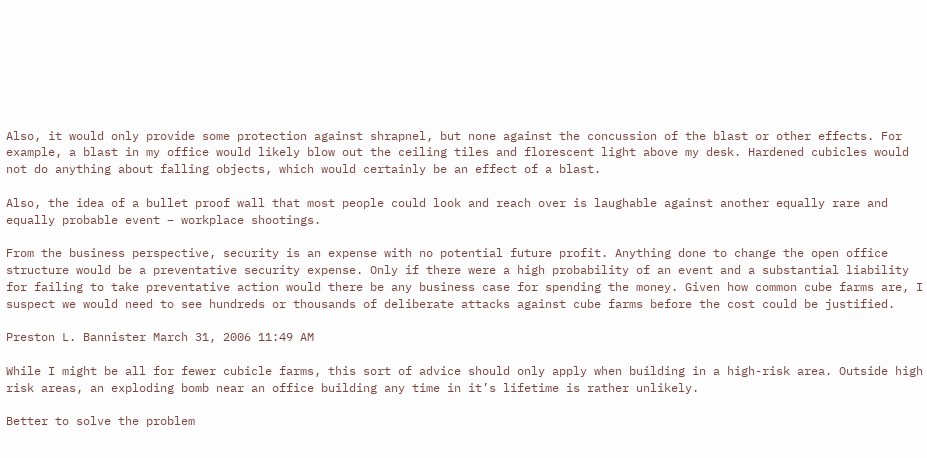Also, it would only provide some protection against shrapnel, but none against the concussion of the blast or other effects. For example, a blast in my office would likely blow out the ceiling tiles and florescent light above my desk. Hardened cubicles would not do anything about falling objects, which would certainly be an effect of a blast.

Also, the idea of a bullet proof wall that most people could look and reach over is laughable against another equally rare and equally probable event – workplace shootings.

From the business perspective, security is an expense with no potential future profit. Anything done to change the open office structure would be a preventative security expense. Only if there were a high probability of an event and a substantial liability for failing to take preventative action would there be any business case for spending the money. Given how common cube farms are, I suspect we would need to see hundreds or thousands of deliberate attacks against cube farms before the cost could be justified.

Preston L. Bannister March 31, 2006 11:49 AM

While I might be all for fewer cubicle farms, this sort of advice should only apply when building in a high-risk area. Outside high risk areas, an exploding bomb near an office building any time in it’s lifetime is rather unlikely.

Better to solve the problem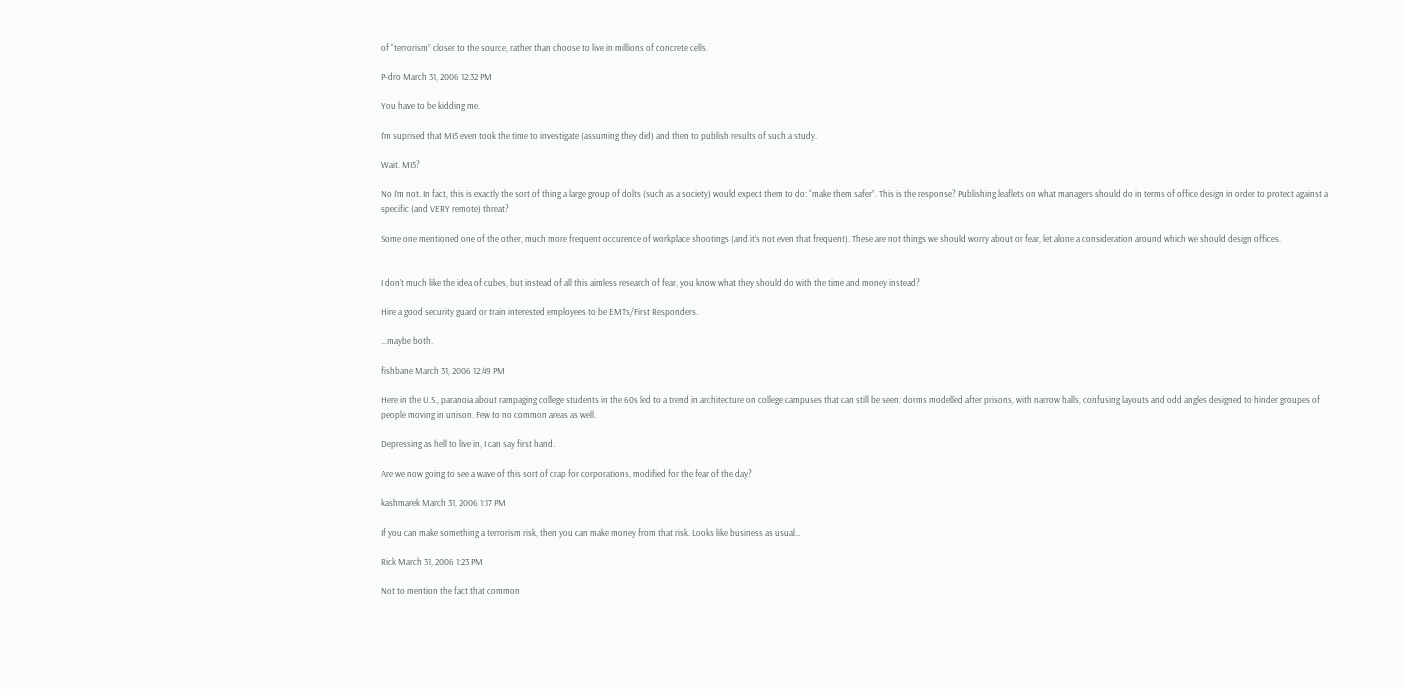of “terrorism” closer to the source, rather than choose to live in millions of concrete cells.

P-dro March 31, 2006 12:32 PM

You have to be kidding me.

I’m suprised that MI5 even took the time to investigate (assuming they did) and then to publish results of such a study.

Wait. MI5?

No I’m not. In fact, this is exactly the sort of thing a large group of dolts (such as a society) would expect them to do: “make them safer”. This is the response? Publishing leaflets on what managers should do in terms of office design in order to protect against a specific (and VERY remote) threat?

Some one mentioned one of the other, much more frequent occurence of workplace shootings (and it’s not even that frequent). These are not things we should worry about or fear, let alone a consideration around which we should design offices.


I don’t much like the idea of cubes, but instead of all this aimless research of fear, you know what they should do with the time and money instead?

Hire a good security guard or train interested employees to be EMTs/First Responders.

…maybe both.

fishbane March 31, 2006 12:49 PM

Here in the U.S., paranoia about rampaging college students in the 60s led to a trend in architecture on college campuses that can still be seen: dorms modelled after prisons, with narrow halls, confusing layouts and odd angles designed to hinder groupes of people moving in unison. Few to no common areas as well.

Depressing as hell to live in, I can say first hand.

Are we now going to see a wave of this sort of crap for corporations, modified for the fear of the day?

kashmarek March 31, 2006 1:17 PM

If you can make something a terrorism risk, then you can make money from that risk. Looks like business as usual…

Rick March 31, 2006 1:23 PM

Not to mention the fact that common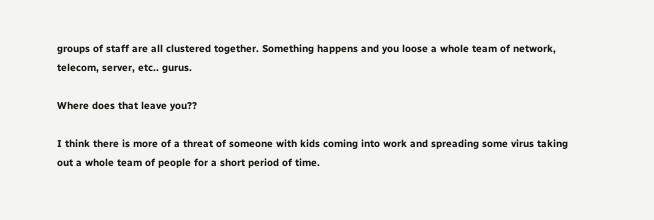groups of staff are all clustered together. Something happens and you loose a whole team of network, telecom, server, etc.. gurus.

Where does that leave you??

I think there is more of a threat of someone with kids coming into work and spreading some virus taking out a whole team of people for a short period of time.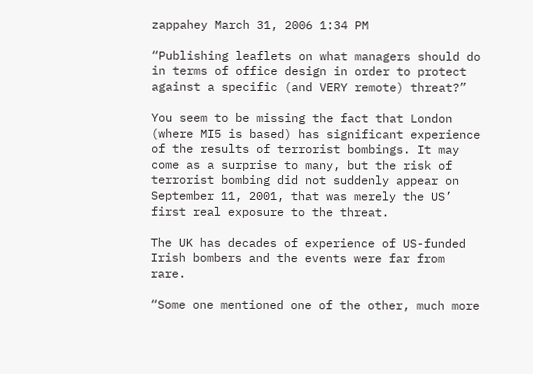zappahey March 31, 2006 1:34 PM

“Publishing leaflets on what managers should do in terms of office design in order to protect against a specific (and VERY remote) threat?”

You seem to be missing the fact that London (where MI5 is based) has significant experience of the results of terrorist bombings. It may come as a surprise to many, but the risk of terrorist bombing did not suddenly appear on September 11, 2001, that was merely the US’ first real exposure to the threat.

The UK has decades of experience of US-funded Irish bombers and the events were far from rare.

“Some one mentioned one of the other, much more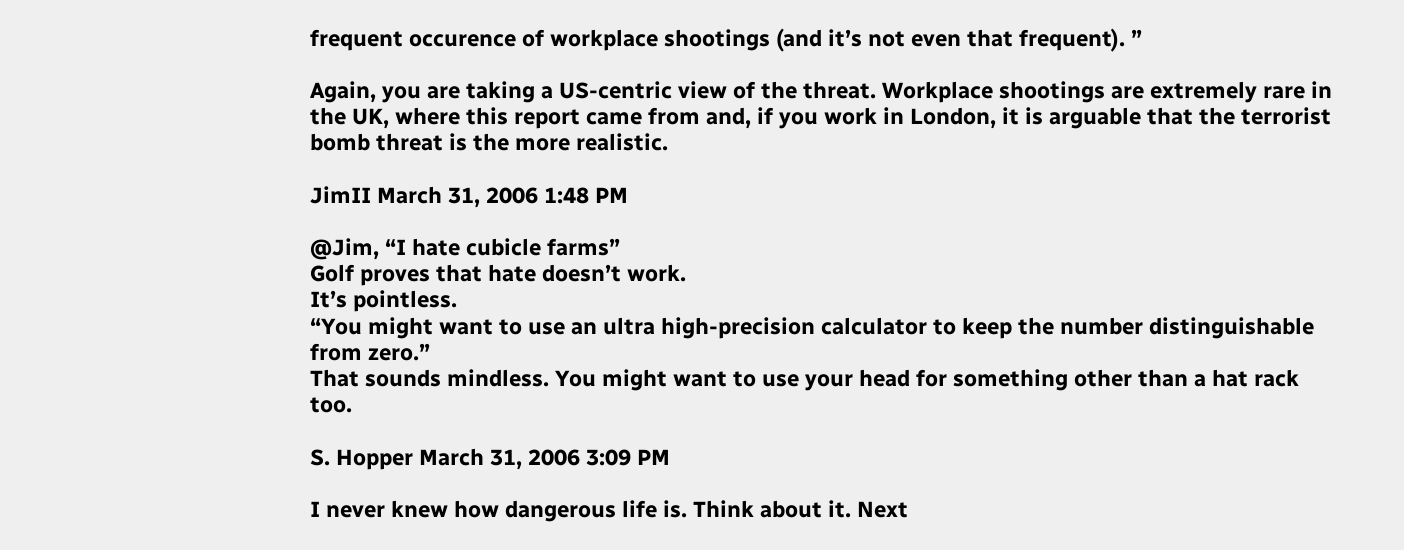frequent occurence of workplace shootings (and it’s not even that frequent). ”

Again, you are taking a US-centric view of the threat. Workplace shootings are extremely rare in the UK, where this report came from and, if you work in London, it is arguable that the terrorist bomb threat is the more realistic.

JimII March 31, 2006 1:48 PM

@Jim, “I hate cubicle farms”
Golf proves that hate doesn’t work.
It’s pointless.
“You might want to use an ultra high-precision calculator to keep the number distinguishable from zero.”
That sounds mindless. You might want to use your head for something other than a hat rack too.

S. Hopper March 31, 2006 3:09 PM

I never knew how dangerous life is. Think about it. Next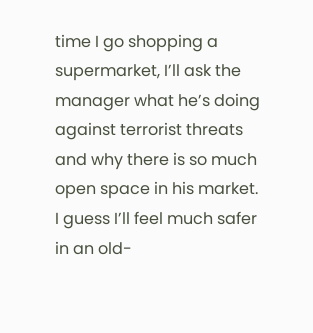time I go shopping a supermarket, I’ll ask the manager what he’s doing against terrorist threats and why there is so much open space in his market. I guess I’ll feel much safer in an old-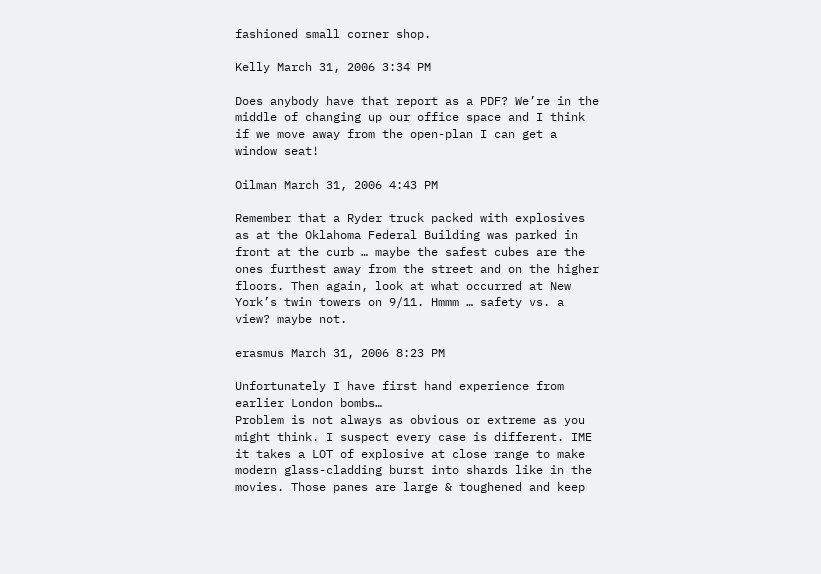fashioned small corner shop.

Kelly March 31, 2006 3:34 PM

Does anybody have that report as a PDF? We’re in the middle of changing up our office space and I think if we move away from the open-plan I can get a window seat!

Oilman March 31, 2006 4:43 PM

Remember that a Ryder truck packed with explosives as at the Oklahoma Federal Building was parked in front at the curb … maybe the safest cubes are the ones furthest away from the street and on the higher floors. Then again, look at what occurred at New York’s twin towers on 9/11. Hmmm … safety vs. a view? maybe not.

erasmus March 31, 2006 8:23 PM

Unfortunately I have first hand experience from earlier London bombs…
Problem is not always as obvious or extreme as you might think. I suspect every case is different. IME it takes a LOT of explosive at close range to make modern glass-cladding burst into shards like in the movies. Those panes are large & toughened and keep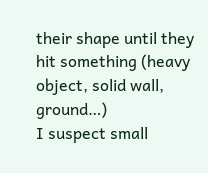their shape until they hit something (heavy object, solid wall, ground…)
I suspect small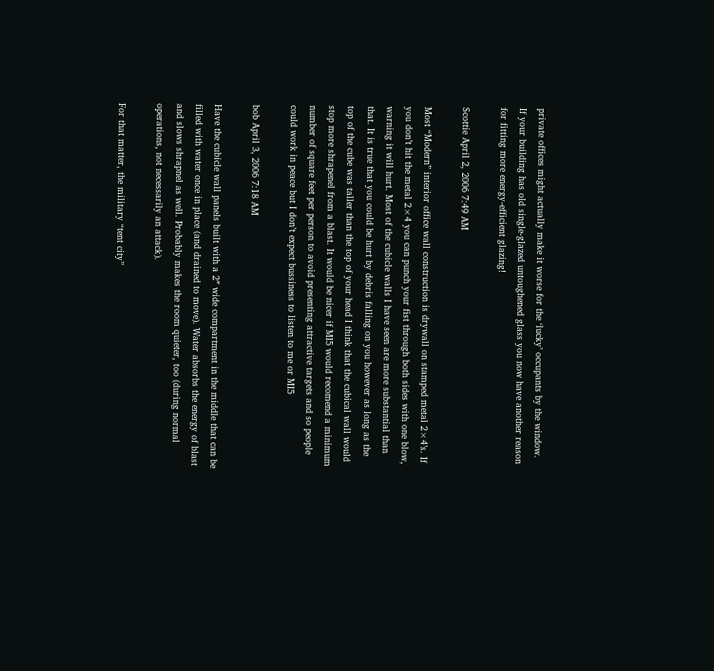private offices might actually make it worse for the ‘lucky’ occupants by the window.
If your building has old single-glazed untoughened glass you now have another reason for fitting more energy-efficient glazing!

Scottie April 2, 2006 7:49 AM

Most “Modern” interior office wall construction is drywall on stamped metal 2×4’s. If you don’t hit the metal 2×4 you can punch your fist through both sides with one blow, warning it will hurt. Most of the cubicle walls I have seen are more substantial than that. It is true that you could be hurt by debris falling on you however as long as the top of the cube was taller than the top of your head I think that the cubical wall would stop more shrapenel from a blast. It would be nicer if MI5 would recomend a minimum number of square feet per person to avoid presenting attractive targets and so people could work in peace but I don’t expect bussiness to listen to me or MI5

bob April 3, 2006 7:18 AM

Have the cubicle wall panels built with a 2″ wide compartment in the middle that can be filled with water once in place (and drained to move). Water absorbs the energy of blast and slows shrapnel as well. Probably makes the room quieter, too (during normal operations, not necessarily an attack).

For that matter, the military “tent city”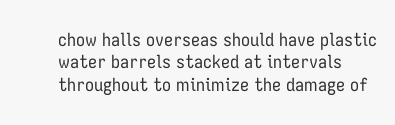chow halls overseas should have plastic water barrels stacked at intervals throughout to minimize the damage of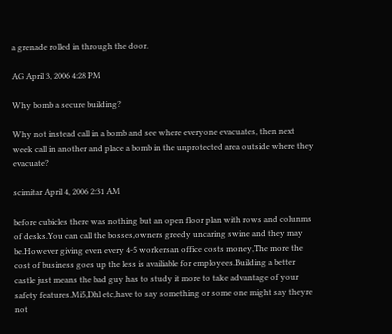a grenade rolled in through the door.

AG April 3, 2006 4:28 PM

Why bomb a secure building?

Why not instead call in a bomb and see where everyone evacuates, then next week call in another and place a bomb in the unprotected area outside where they evacuate?

scimitar April 4, 2006 2:31 AM

before cubicles there was nothing but an open floor plan with rows and colunms of desks.You can call the bosses,owners greedy uncaring swine and they may be.However giving even every 4-5 workersan office costs money,The more the cost of business goes up the less is availiable for employees.Building a better castle just means the bad guy has to study it more to take advantage of your safety features.Mi5,Dhl etc,have to say something or some one might say theyre not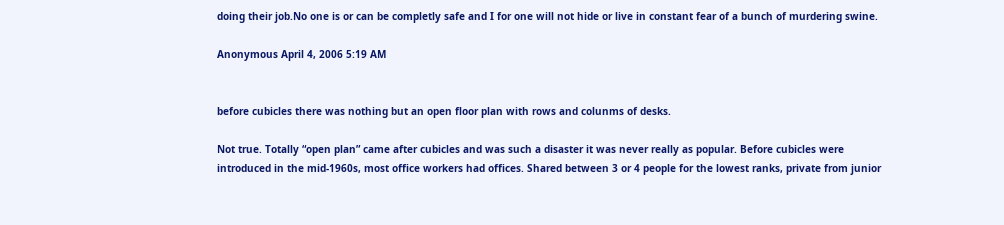doing their job.No one is or can be completly safe and I for one will not hide or live in constant fear of a bunch of murdering swine.

Anonymous April 4, 2006 5:19 AM


before cubicles there was nothing but an open floor plan with rows and colunms of desks.

Not true. Totally “open plan” came after cubicles and was such a disaster it was never really as popular. Before cubicles were introduced in the mid-1960s, most office workers had offices. Shared between 3 or 4 people for the lowest ranks, private from junior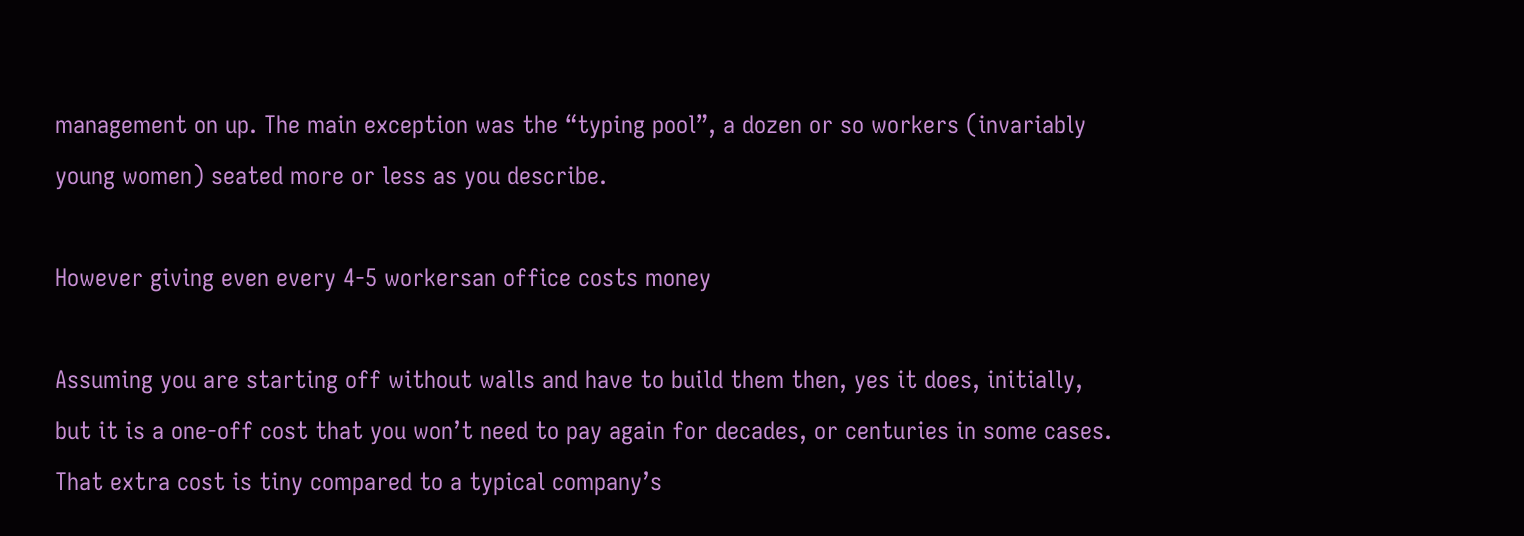management on up. The main exception was the “typing pool”, a dozen or so workers (invariably young women) seated more or less as you describe.

However giving even every 4-5 workersan office costs money

Assuming you are starting off without walls and have to build them then, yes it does, initially, but it is a one-off cost that you won’t need to pay again for decades, or centuries in some cases. That extra cost is tiny compared to a typical company’s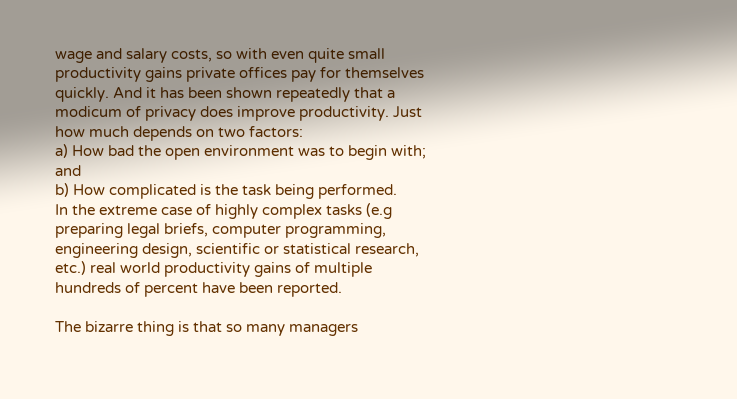wage and salary costs, so with even quite small productivity gains private offices pay for themselves quickly. And it has been shown repeatedly that a modicum of privacy does improve productivity. Just how much depends on two factors:
a) How bad the open environment was to begin with; and
b) How complicated is the task being performed.
In the extreme case of highly complex tasks (e.g preparing legal briefs, computer programming, engineering design, scientific or statistical research, etc.) real world productivity gains of multiple hundreds of percent have been reported.

The bizarre thing is that so many managers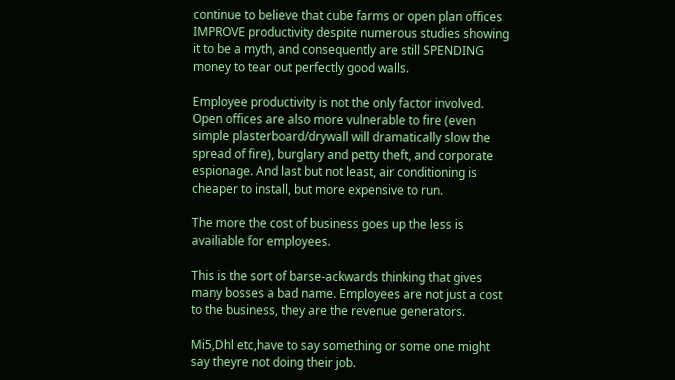continue to believe that cube farms or open plan offices IMPROVE productivity despite numerous studies showing it to be a myth, and consequently are still SPENDING money to tear out perfectly good walls.

Employee productivity is not the only factor involved. Open offices are also more vulnerable to fire (even simple plasterboard/drywall will dramatically slow the spread of fire), burglary and petty theft, and corporate espionage. And last but not least, air conditioning is cheaper to install, but more expensive to run.

The more the cost of business goes up the less is availiable for employees.

This is the sort of barse-ackwards thinking that gives many bosses a bad name. Employees are not just a cost to the business, they are the revenue generators.

Mi5,Dhl etc,have to say something or some one might say theyre not doing their job.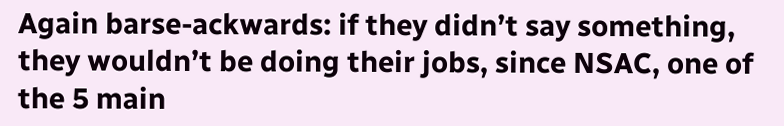Again barse-ackwards: if they didn’t say something, they wouldn’t be doing their jobs, since NSAC, one of the 5 main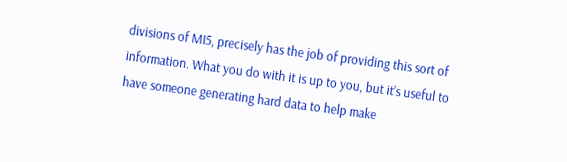divisions of MI5, precisely has the job of providing this sort of information. What you do with it is up to you, but it’s useful to have someone generating hard data to help make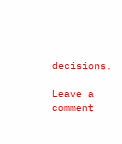decisions.

Leave a comment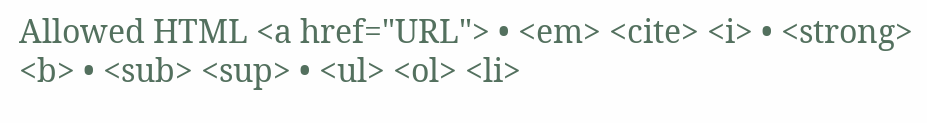Allowed HTML <a href="URL"> • <em> <cite> <i> • <strong> <b> • <sub> <sup> • <ul> <ol> <li>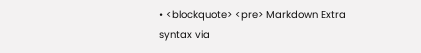• <blockquote> <pre> Markdown Extra syntax via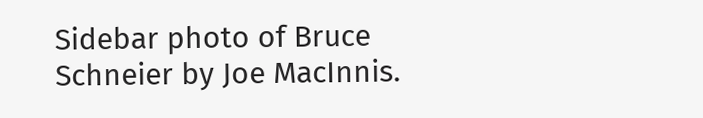Sidebar photo of Bruce Schneier by Joe MacInnis.